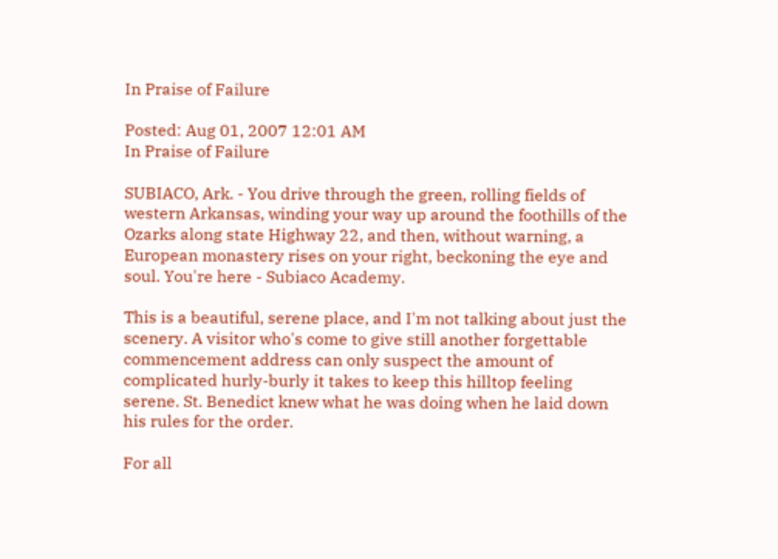In Praise of Failure

Posted: Aug 01, 2007 12:01 AM
In Praise of Failure

SUBIACO, Ark. - You drive through the green, rolling fields of western Arkansas, winding your way up around the foothills of the Ozarks along state Highway 22, and then, without warning, a European monastery rises on your right, beckoning the eye and soul. You're here - Subiaco Academy.

This is a beautiful, serene place, and I'm not talking about just the scenery. A visitor who's come to give still another forgettable commencement address can only suspect the amount of complicated hurly-burly it takes to keep this hilltop feeling serene. St. Benedict knew what he was doing when he laid down his rules for the order.

For all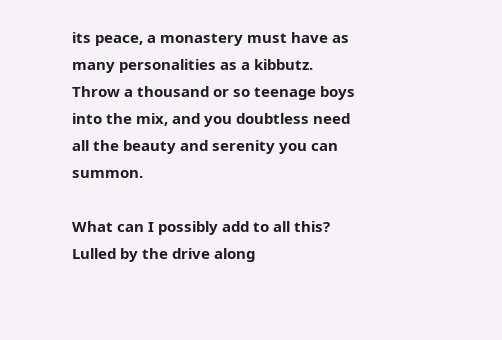its peace, a monastery must have as many personalities as a kibbutz. Throw a thousand or so teenage boys into the mix, and you doubtless need all the beauty and serenity you can summon.

What can I possibly add to all this? Lulled by the drive along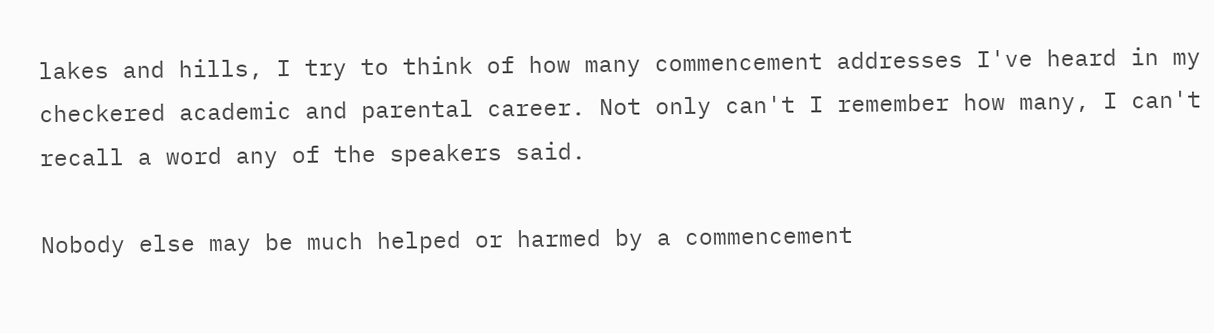lakes and hills, I try to think of how many commencement addresses I've heard in my checkered academic and parental career. Not only can't I remember how many, I can't recall a word any of the speakers said.

Nobody else may be much helped or harmed by a commencement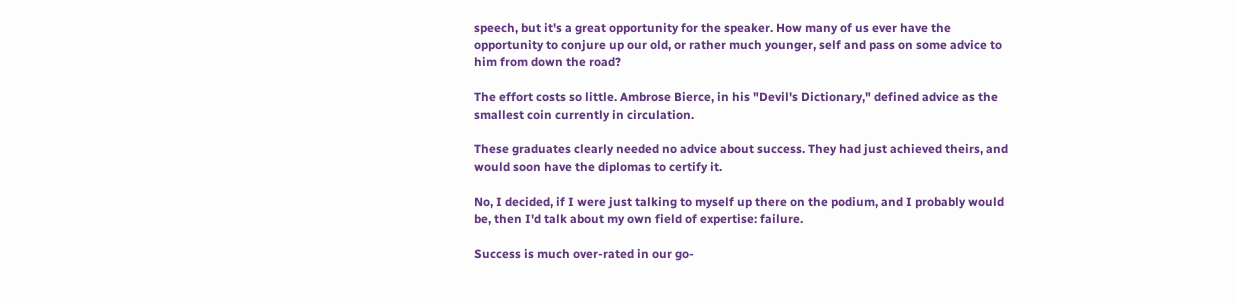speech, but it's a great opportunity for the speaker. How many of us ever have the opportunity to conjure up our old, or rather much younger, self and pass on some advice to him from down the road?

The effort costs so little. Ambrose Bierce, in his "Devil's Dictionary," defined advice as the smallest coin currently in circulation.

These graduates clearly needed no advice about success. They had just achieved theirs, and would soon have the diplomas to certify it.

No, I decided, if I were just talking to myself up there on the podium, and I probably would be, then I'd talk about my own field of expertise: failure.

Success is much over-rated in our go-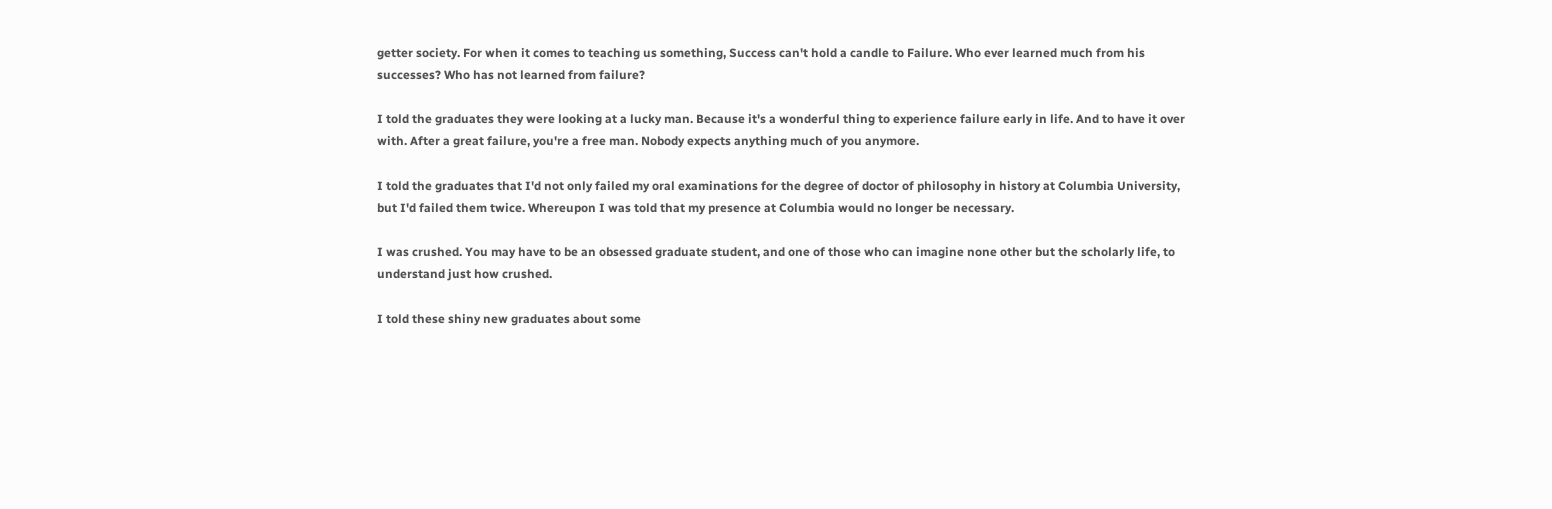getter society. For when it comes to teaching us something, Success can't hold a candle to Failure. Who ever learned much from his successes? Who has not learned from failure?

I told the graduates they were looking at a lucky man. Because it's a wonderful thing to experience failure early in life. And to have it over with. After a great failure, you're a free man. Nobody expects anything much of you anymore.

I told the graduates that I'd not only failed my oral examinations for the degree of doctor of philosophy in history at Columbia University, but I'd failed them twice. Whereupon I was told that my presence at Columbia would no longer be necessary.

I was crushed. You may have to be an obsessed graduate student, and one of those who can imagine none other but the scholarly life, to understand just how crushed.

I told these shiny new graduates about some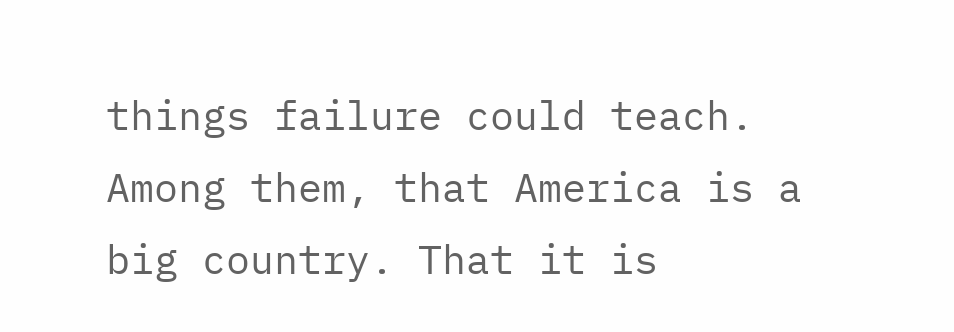things failure could teach. Among them, that America is a big country. That it is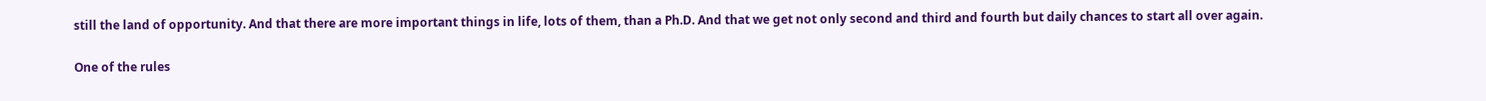still the land of opportunity. And that there are more important things in life, lots of them, than a Ph.D. And that we get not only second and third and fourth but daily chances to start all over again.

One of the rules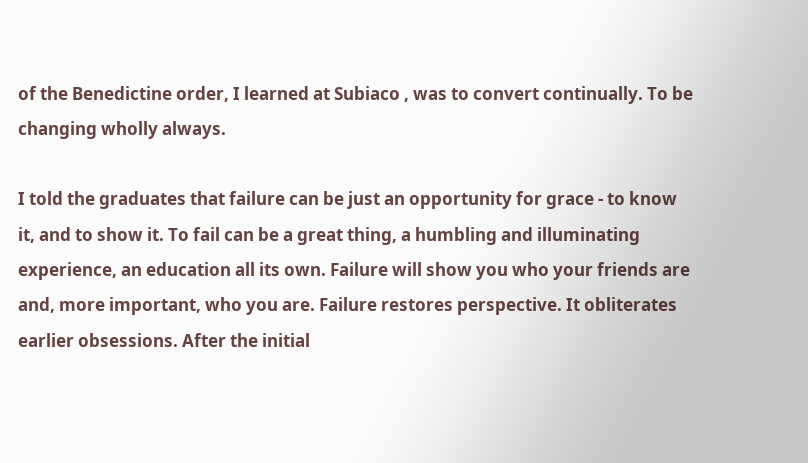of the Benedictine order, I learned at Subiaco , was to convert continually. To be changing wholly always.

I told the graduates that failure can be just an opportunity for grace - to know it, and to show it. To fail can be a great thing, a humbling and illuminating experience, an education all its own. Failure will show you who your friends are and, more important, who you are. Failure restores perspective. It obliterates earlier obsessions. After the initial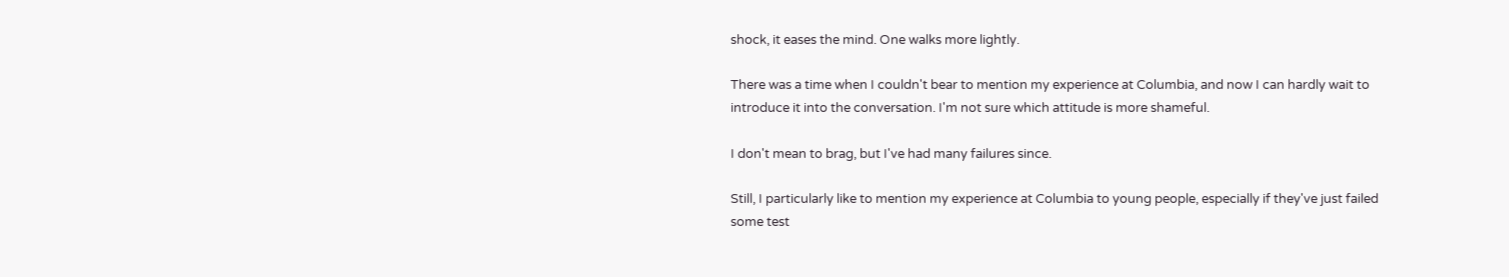shock, it eases the mind. One walks more lightly.

There was a time when I couldn't bear to mention my experience at Columbia, and now I can hardly wait to introduce it into the conversation. I'm not sure which attitude is more shameful.

I don't mean to brag, but I've had many failures since.

Still, I particularly like to mention my experience at Columbia to young people, especially if they've just failed some test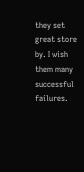they set great store by. I wish them many successful failures.